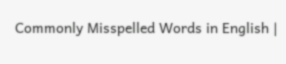Commonly Misspelled Words in English |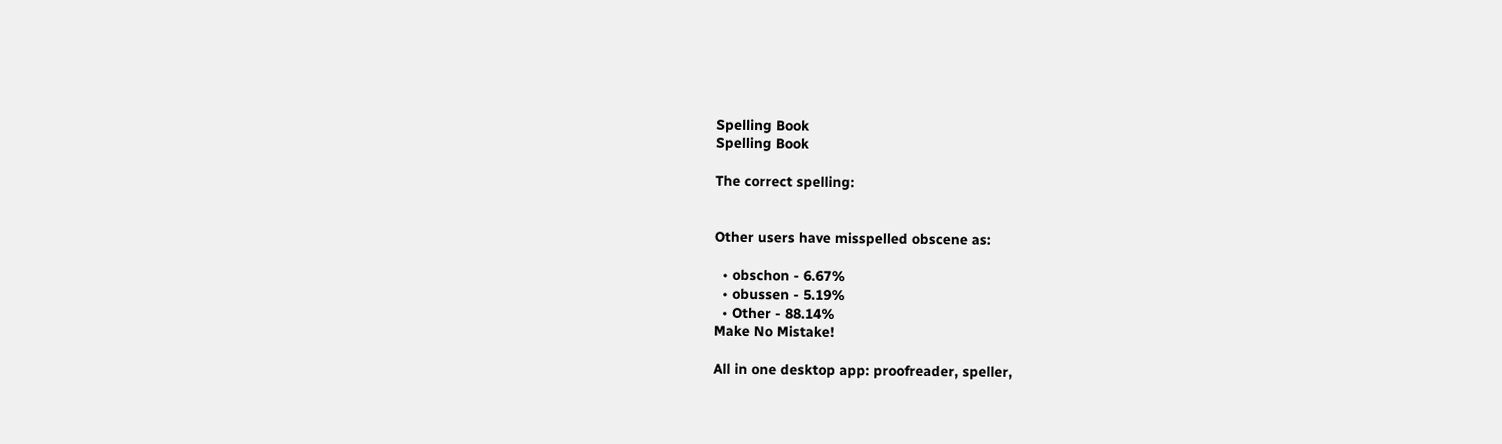Spelling Book
Spelling Book

The correct spelling:


Other users have misspelled obscene as:

  • obschon - 6.67%
  • obussen - 5.19%
  • Other - 88.14%
Make No Mistake!

All in one desktop app: proofreader, speller,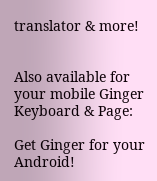translator & more!


Also available for your mobile Ginger Keyboard & Page:

Get Ginger for your Android!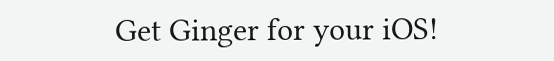Get Ginger for your iOS!